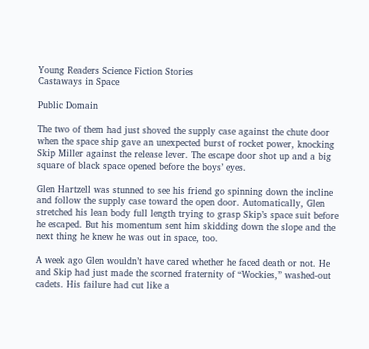Young Readers Science Fiction Stories
Castaways in Space

Public Domain

The two of them had just shoved the supply case against the chute door when the space ship gave an unexpected burst of rocket power, knocking Skip Miller against the release lever. The escape door shot up and a big square of black space opened before the boys’ eyes.

Glen Hartzell was stunned to see his friend go spinning down the incline and follow the supply case toward the open door. Automatically, Glen stretched his lean body full length trying to grasp Skip’s space suit before he escaped. But his momentum sent him skidding down the slope and the next thing he knew he was out in space, too.

A week ago Glen wouldn’t have cared whether he faced death or not. He and Skip had just made the scorned fraternity of “Wockies,” washed-out cadets. His failure had cut like a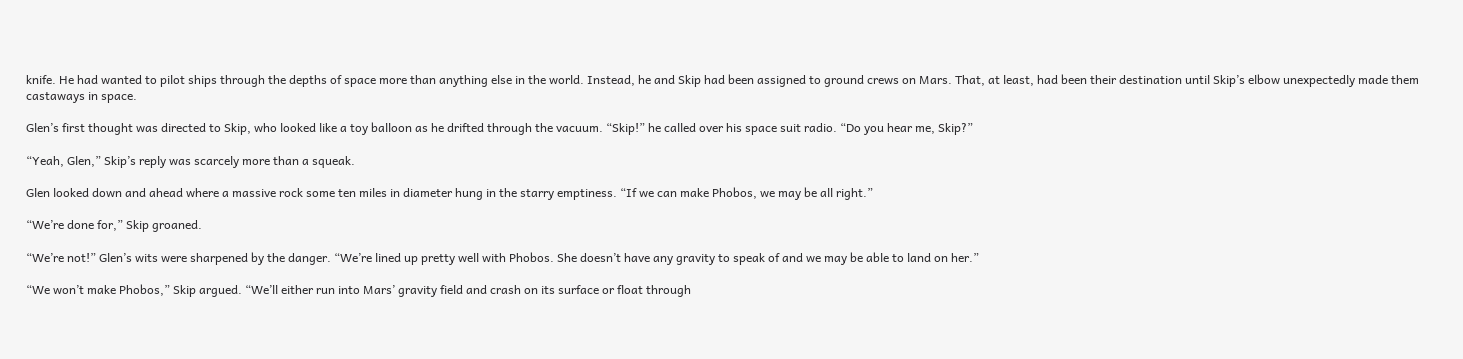knife. He had wanted to pilot ships through the depths of space more than anything else in the world. Instead, he and Skip had been assigned to ground crews on Mars. That, at least, had been their destination until Skip’s elbow unexpectedly made them castaways in space.

Glen’s first thought was directed to Skip, who looked like a toy balloon as he drifted through the vacuum. “Skip!” he called over his space suit radio. “Do you hear me, Skip?”

“Yeah, Glen,” Skip’s reply was scarcely more than a squeak.

Glen looked down and ahead where a massive rock some ten miles in diameter hung in the starry emptiness. “If we can make Phobos, we may be all right.”

“We’re done for,” Skip groaned.

“We’re not!” Glen’s wits were sharpened by the danger. “We’re lined up pretty well with Phobos. She doesn’t have any gravity to speak of and we may be able to land on her.”

“We won’t make Phobos,” Skip argued. “We’ll either run into Mars’ gravity field and crash on its surface or float through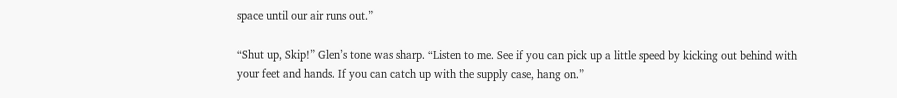space until our air runs out.”

“Shut up, Skip!” Glen’s tone was sharp. “Listen to me. See if you can pick up a little speed by kicking out behind with your feet and hands. If you can catch up with the supply case, hang on.”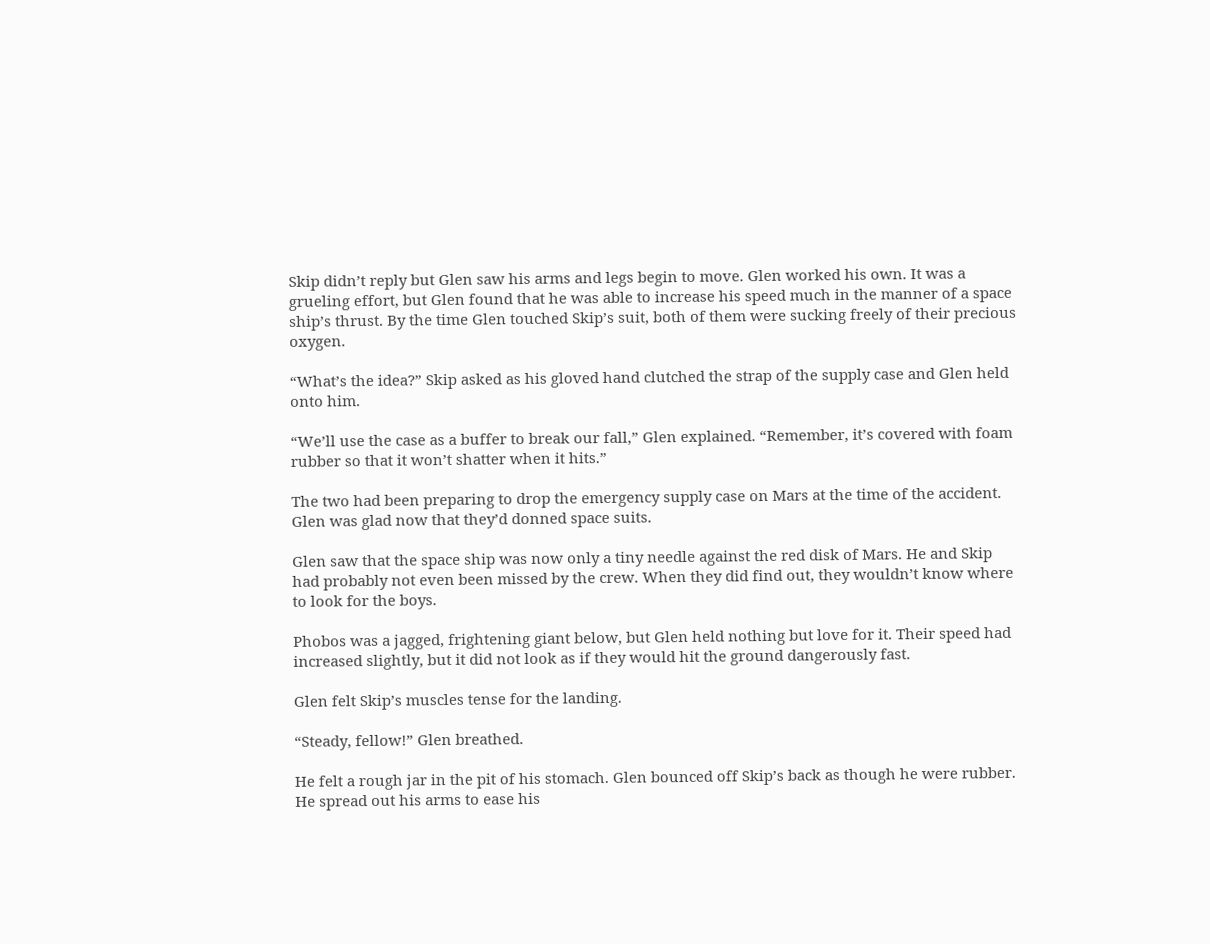Skip didn’t reply but Glen saw his arms and legs begin to move. Glen worked his own. It was a grueling effort, but Glen found that he was able to increase his speed much in the manner of a space ship’s thrust. By the time Glen touched Skip’s suit, both of them were sucking freely of their precious oxygen.

“What’s the idea?” Skip asked as his gloved hand clutched the strap of the supply case and Glen held onto him.

“We’ll use the case as a buffer to break our fall,” Glen explained. “Remember, it’s covered with foam rubber so that it won’t shatter when it hits.”

The two had been preparing to drop the emergency supply case on Mars at the time of the accident. Glen was glad now that they’d donned space suits.

Glen saw that the space ship was now only a tiny needle against the red disk of Mars. He and Skip had probably not even been missed by the crew. When they did find out, they wouldn’t know where to look for the boys.

Phobos was a jagged, frightening giant below, but Glen held nothing but love for it. Their speed had increased slightly, but it did not look as if they would hit the ground dangerously fast.

Glen felt Skip’s muscles tense for the landing.

“Steady, fellow!” Glen breathed.

He felt a rough jar in the pit of his stomach. Glen bounced off Skip’s back as though he were rubber. He spread out his arms to ease his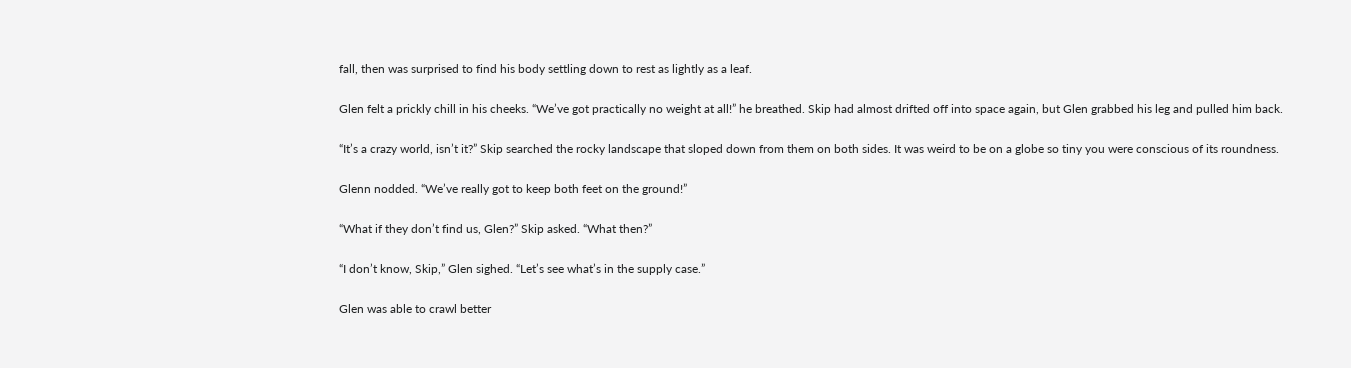fall, then was surprised to find his body settling down to rest as lightly as a leaf.

Glen felt a prickly chill in his cheeks. “We’ve got practically no weight at all!” he breathed. Skip had almost drifted off into space again, but Glen grabbed his leg and pulled him back.

“It’s a crazy world, isn’t it?” Skip searched the rocky landscape that sloped down from them on both sides. It was weird to be on a globe so tiny you were conscious of its roundness.

Glenn nodded. “We’ve really got to keep both feet on the ground!”

“What if they don’t find us, Glen?” Skip asked. “What then?”

“I don’t know, Skip,” Glen sighed. “Let’s see what’s in the supply case.”

Glen was able to crawl better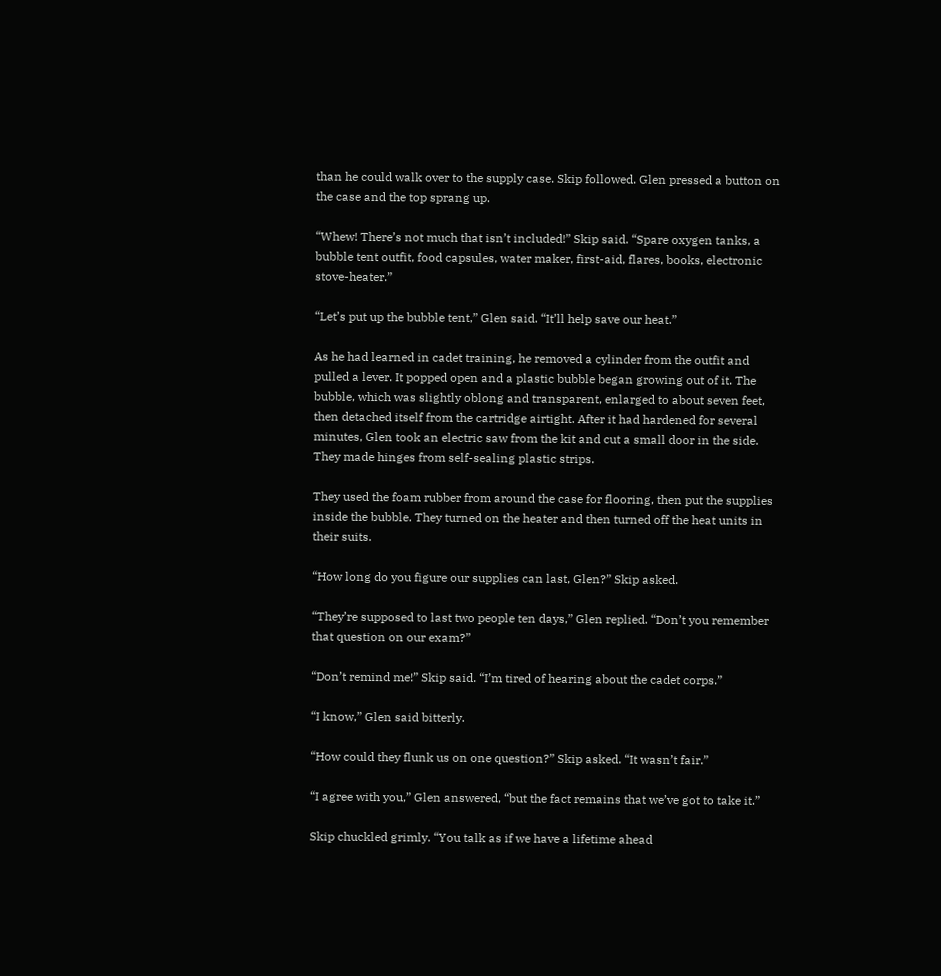than he could walk over to the supply case. Skip followed. Glen pressed a button on the case and the top sprang up.

“Whew! There’s not much that isn’t included!” Skip said. “Spare oxygen tanks, a bubble tent outfit, food capsules, water maker, first-aid, flares, books, electronic stove-heater.”

“Let’s put up the bubble tent,” Glen said. “It’ll help save our heat.”

As he had learned in cadet training, he removed a cylinder from the outfit and pulled a lever. It popped open and a plastic bubble began growing out of it. The bubble, which was slightly oblong and transparent, enlarged to about seven feet, then detached itself from the cartridge airtight. After it had hardened for several minutes, Glen took an electric saw from the kit and cut a small door in the side. They made hinges from self-sealing plastic strips.

They used the foam rubber from around the case for flooring, then put the supplies inside the bubble. They turned on the heater and then turned off the heat units in their suits.

“How long do you figure our supplies can last, Glen?” Skip asked.

“They’re supposed to last two people ten days,” Glen replied. “Don’t you remember that question on our exam?”

“Don’t remind me!” Skip said. “I’m tired of hearing about the cadet corps.”

“I know,” Glen said bitterly.

“How could they flunk us on one question?” Skip asked. “It wasn’t fair.”

“I agree with you,” Glen answered, “but the fact remains that we’ve got to take it.”

Skip chuckled grimly. “You talk as if we have a lifetime ahead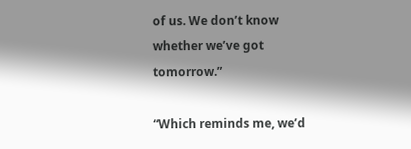of us. We don’t know whether we’ve got tomorrow.”

“Which reminds me, we’d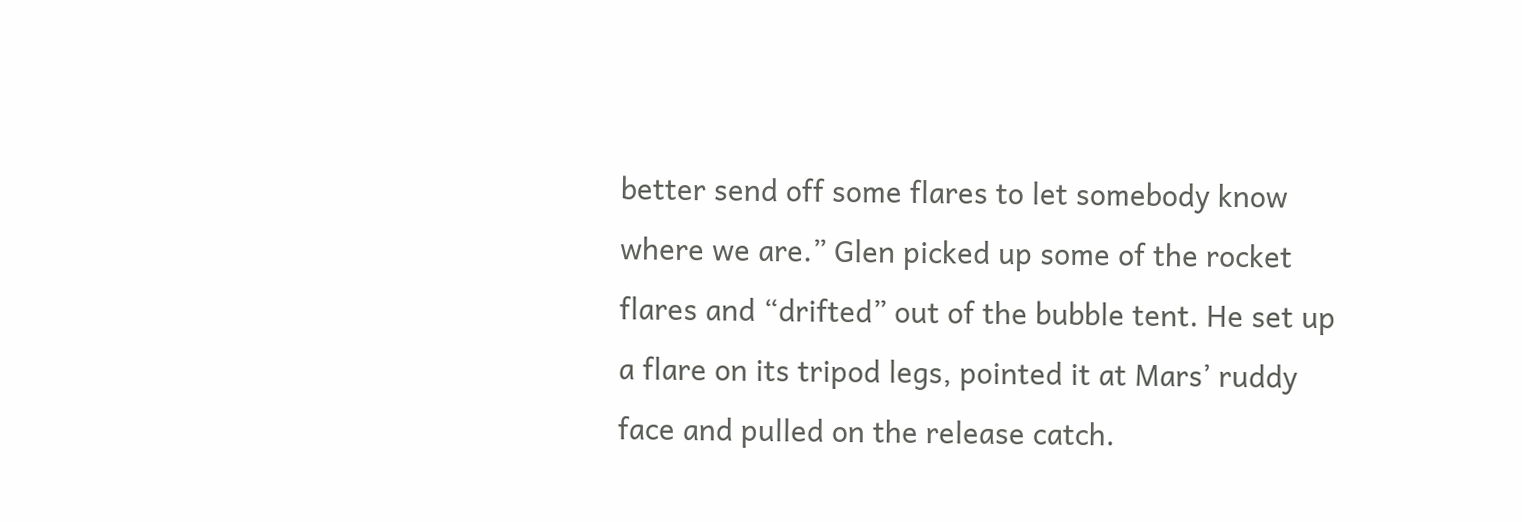better send off some flares to let somebody know where we are.” Glen picked up some of the rocket flares and “drifted” out of the bubble tent. He set up a flare on its tripod legs, pointed it at Mars’ ruddy face and pulled on the release catch.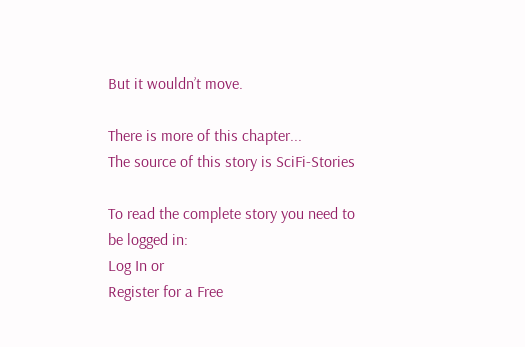But it wouldn’t move.

There is more of this chapter...
The source of this story is SciFi-Stories

To read the complete story you need to be logged in:
Log In or
Register for a Free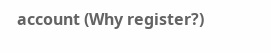account (Why register?)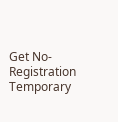Get No-Registration Temporary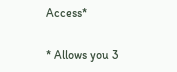Access*

* Allows you 3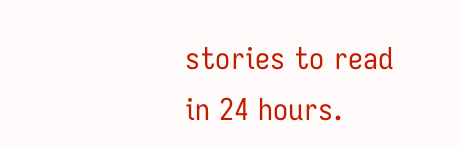stories to read in 24 hours.